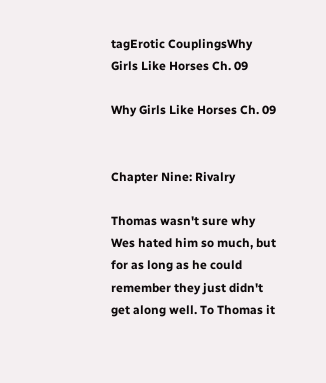tagErotic CouplingsWhy Girls Like Horses Ch. 09

Why Girls Like Horses Ch. 09


Chapter Nine: Rivalry

Thomas wasn't sure why Wes hated him so much, but for as long as he could remember they just didn't get along well. To Thomas it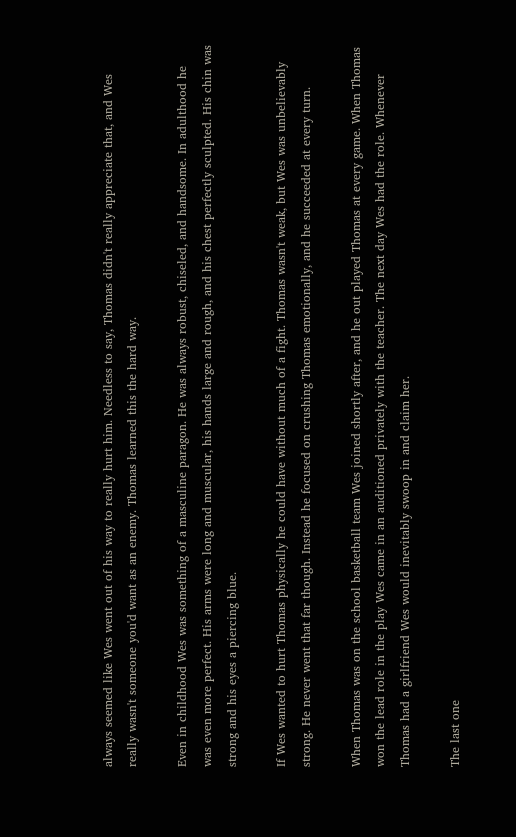always seemed like Wes went out of his way to really hurt him. Needless to say, Thomas didn't really appreciate that, and Wes really wasn't someone you'd want as an enemy. Thomas learned this the hard way.

Even in childhood Wes was something of a masculine paragon. He was always robust, chiseled, and handsome. In adulthood he was even more perfect. His arms were long and muscular, his hands large and rough, and his chest perfectly sculpted. His chin was strong and his eyes a piercing blue.

If Wes wanted to hurt Thomas physically he could have without much of a fight. Thomas wasn't weak, but Wes was unbelievably strong. He never went that far though. Instead he focused on crushing Thomas emotionally, and he succeeded at every turn.

When Thomas was on the school basketball team Wes joined shortly after, and he out played Thomas at every game. When Thomas won the lead role in the play Wes came in an auditioned privately with the teacher. The next day Wes had the role. Whenever Thomas had a girlfriend Wes would inevitably swoop in and claim her.

The last one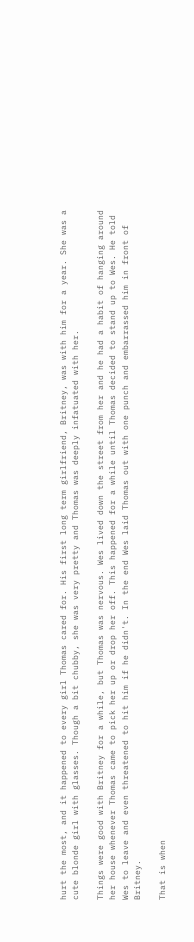hurt the most, and it happened to every girl Thomas cared for. His first long term girlfriend, Britney, was with him for a year. She was a cute blonde girl with glasses. Though a bit chubby, she was very pretty and Thomas was deeply infatuated with her.

Things were good with Britney for a while, but Thomas was nervous. Wes lived down the street from her and he had a habit of hanging around her house whenever Thomas came to pick her up or drop her off. This happened for a while until Thomas decided to stand up to Wes. He told Wes to leave and even threatened to hit him if he didn't. In the end Wes laid Thomas out with one punch and embarrassed him in front of Britney.

That is when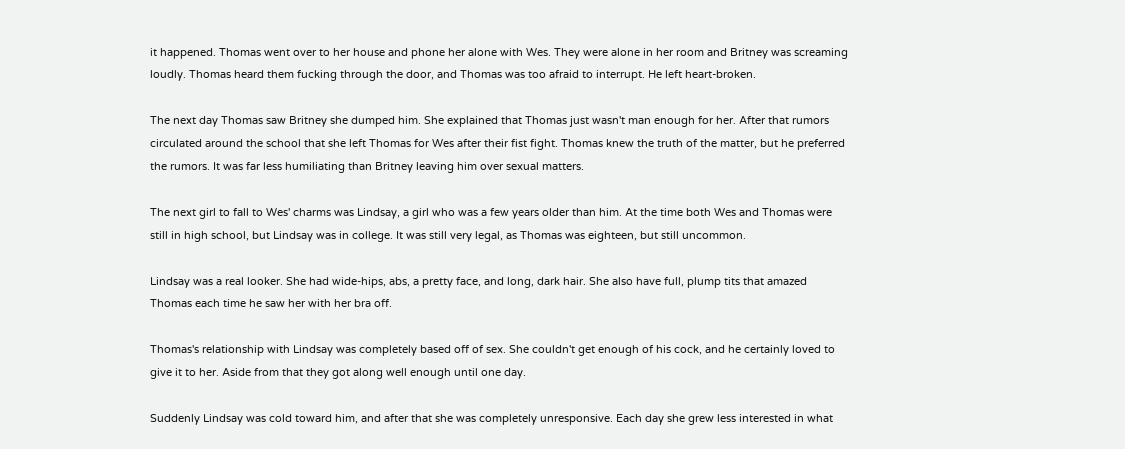it happened. Thomas went over to her house and phone her alone with Wes. They were alone in her room and Britney was screaming loudly. Thomas heard them fucking through the door, and Thomas was too afraid to interrupt. He left heart-broken.

The next day Thomas saw Britney she dumped him. She explained that Thomas just wasn't man enough for her. After that rumors circulated around the school that she left Thomas for Wes after their fist fight. Thomas knew the truth of the matter, but he preferred the rumors. It was far less humiliating than Britney leaving him over sexual matters.

The next girl to fall to Wes' charms was Lindsay, a girl who was a few years older than him. At the time both Wes and Thomas were still in high school, but Lindsay was in college. It was still very legal, as Thomas was eighteen, but still uncommon.

Lindsay was a real looker. She had wide-hips, abs, a pretty face, and long, dark hair. She also have full, plump tits that amazed Thomas each time he saw her with her bra off.

Thomas's relationship with Lindsay was completely based off of sex. She couldn't get enough of his cock, and he certainly loved to give it to her. Aside from that they got along well enough until one day.

Suddenly Lindsay was cold toward him, and after that she was completely unresponsive. Each day she grew less interested in what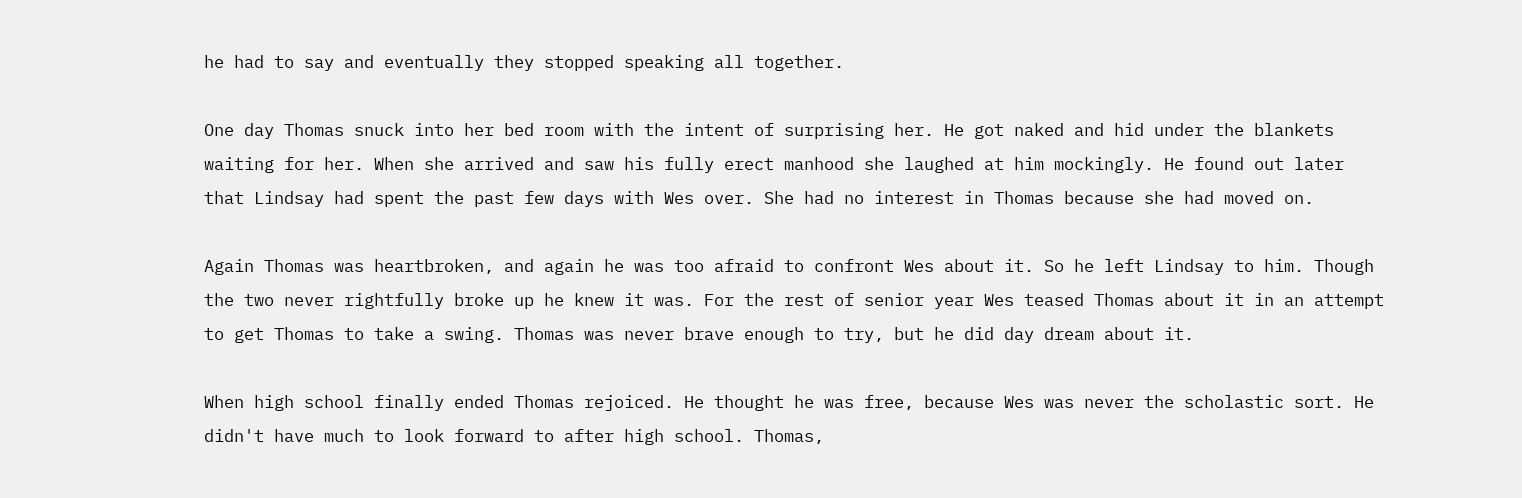he had to say and eventually they stopped speaking all together.

One day Thomas snuck into her bed room with the intent of surprising her. He got naked and hid under the blankets waiting for her. When she arrived and saw his fully erect manhood she laughed at him mockingly. He found out later that Lindsay had spent the past few days with Wes over. She had no interest in Thomas because she had moved on.

Again Thomas was heartbroken, and again he was too afraid to confront Wes about it. So he left Lindsay to him. Though the two never rightfully broke up he knew it was. For the rest of senior year Wes teased Thomas about it in an attempt to get Thomas to take a swing. Thomas was never brave enough to try, but he did day dream about it.

When high school finally ended Thomas rejoiced. He thought he was free, because Wes was never the scholastic sort. He didn't have much to look forward to after high school. Thomas,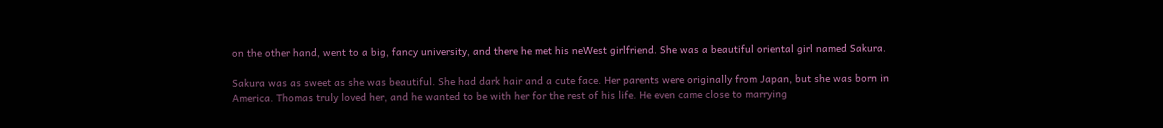on the other hand, went to a big, fancy university, and there he met his neWest girlfriend. She was a beautiful oriental girl named Sakura.

Sakura was as sweet as she was beautiful. She had dark hair and a cute face. Her parents were originally from Japan, but she was born in America. Thomas truly loved her, and he wanted to be with her for the rest of his life. He even came close to marrying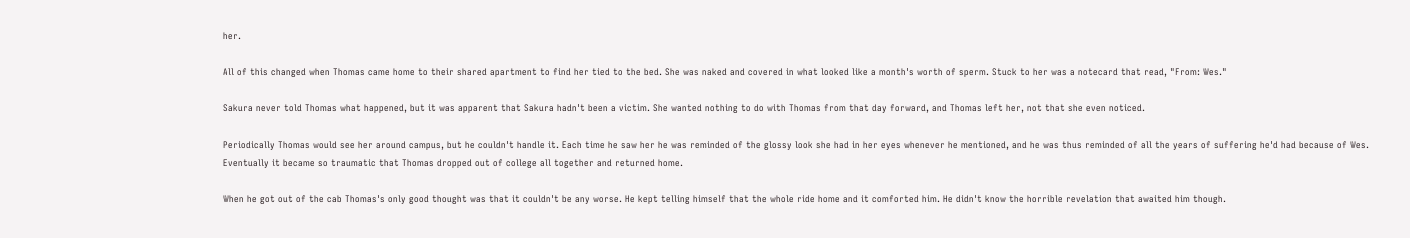her.

All of this changed when Thomas came home to their shared apartment to find her tied to the bed. She was naked and covered in what looked like a month's worth of sperm. Stuck to her was a notecard that read, "From: Wes."

Sakura never told Thomas what happened, but it was apparent that Sakura hadn't been a victim. She wanted nothing to do with Thomas from that day forward, and Thomas left her, not that she even noticed.

Periodically Thomas would see her around campus, but he couldn't handle it. Each time he saw her he was reminded of the glossy look she had in her eyes whenever he mentioned, and he was thus reminded of all the years of suffering he'd had because of Wes. Eventually it became so traumatic that Thomas dropped out of college all together and returned home.

When he got out of the cab Thomas's only good thought was that it couldn't be any worse. He kept telling himself that the whole ride home and it comforted him. He didn't know the horrible revelation that awaited him though.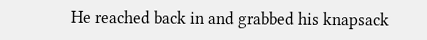He reached back in and grabbed his knapsack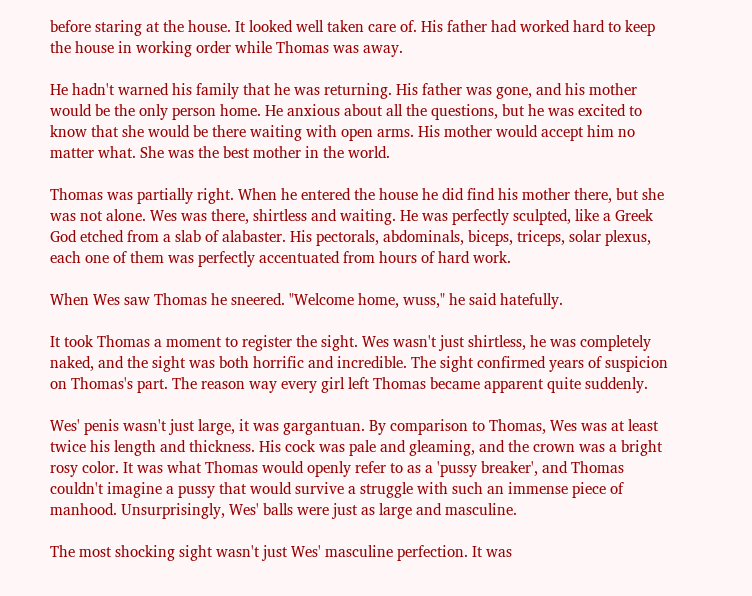before staring at the house. It looked well taken care of. His father had worked hard to keep the house in working order while Thomas was away.

He hadn't warned his family that he was returning. His father was gone, and his mother would be the only person home. He anxious about all the questions, but he was excited to know that she would be there waiting with open arms. His mother would accept him no matter what. She was the best mother in the world.

Thomas was partially right. When he entered the house he did find his mother there, but she was not alone. Wes was there, shirtless and waiting. He was perfectly sculpted, like a Greek God etched from a slab of alabaster. His pectorals, abdominals, biceps, triceps, solar plexus, each one of them was perfectly accentuated from hours of hard work.

When Wes saw Thomas he sneered. "Welcome home, wuss," he said hatefully.

It took Thomas a moment to register the sight. Wes wasn't just shirtless, he was completely naked, and the sight was both horrific and incredible. The sight confirmed years of suspicion on Thomas's part. The reason way every girl left Thomas became apparent quite suddenly.

Wes' penis wasn't just large, it was gargantuan. By comparison to Thomas, Wes was at least twice his length and thickness. His cock was pale and gleaming, and the crown was a bright rosy color. It was what Thomas would openly refer to as a 'pussy breaker', and Thomas couldn't imagine a pussy that would survive a struggle with such an immense piece of manhood. Unsurprisingly, Wes' balls were just as large and masculine.

The most shocking sight wasn't just Wes' masculine perfection. It was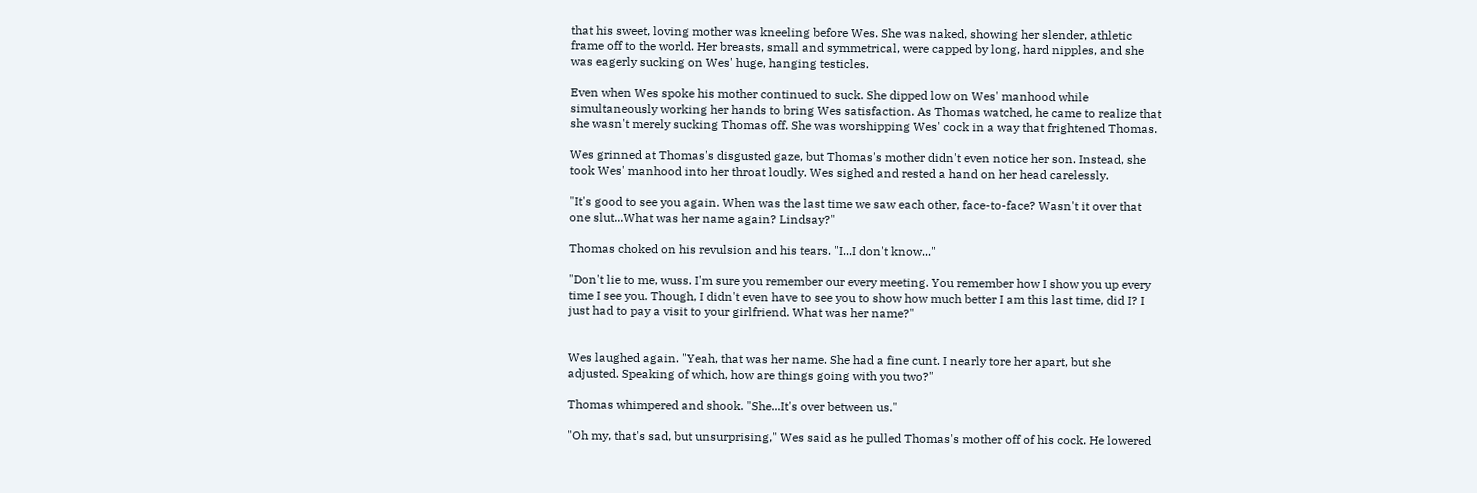that his sweet, loving mother was kneeling before Wes. She was naked, showing her slender, athletic frame off to the world. Her breasts, small and symmetrical, were capped by long, hard nipples, and she was eagerly sucking on Wes' huge, hanging testicles.

Even when Wes spoke his mother continued to suck. She dipped low on Wes' manhood while simultaneously working her hands to bring Wes satisfaction. As Thomas watched, he came to realize that she wasn't merely sucking Thomas off. She was worshipping Wes' cock in a way that frightened Thomas.

Wes grinned at Thomas's disgusted gaze, but Thomas's mother didn't even notice her son. Instead, she took Wes' manhood into her throat loudly. Wes sighed and rested a hand on her head carelessly.

"It's good to see you again. When was the last time we saw each other, face-to-face? Wasn't it over that one slut...What was her name again? Lindsay?"

Thomas choked on his revulsion and his tears. "I...I don't know..."

"Don't lie to me, wuss. I'm sure you remember our every meeting. You remember how I show you up every time I see you. Though, I didn't even have to see you to show how much better I am this last time, did I? I just had to pay a visit to your girlfriend. What was her name?"


Wes laughed again. "Yeah, that was her name. She had a fine cunt. I nearly tore her apart, but she adjusted. Speaking of which, how are things going with you two?"

Thomas whimpered and shook. "She...It's over between us."

"Oh my, that's sad, but unsurprising," Wes said as he pulled Thomas's mother off of his cock. He lowered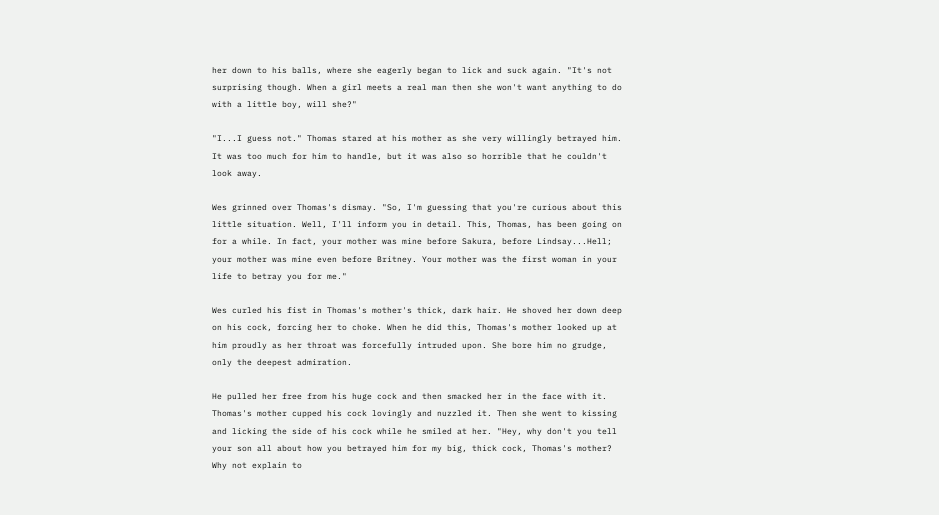her down to his balls, where she eagerly began to lick and suck again. "It's not surprising though. When a girl meets a real man then she won't want anything to do with a little boy, will she?"

"I...I guess not." Thomas stared at his mother as she very willingly betrayed him. It was too much for him to handle, but it was also so horrible that he couldn't look away.

Wes grinned over Thomas's dismay. "So, I'm guessing that you're curious about this little situation. Well, I'll inform you in detail. This, Thomas, has been going on for a while. In fact, your mother was mine before Sakura, before Lindsay...Hell; your mother was mine even before Britney. Your mother was the first woman in your life to betray you for me."

Wes curled his fist in Thomas's mother's thick, dark hair. He shoved her down deep on his cock, forcing her to choke. When he did this, Thomas's mother looked up at him proudly as her throat was forcefully intruded upon. She bore him no grudge, only the deepest admiration.

He pulled her free from his huge cock and then smacked her in the face with it. Thomas's mother cupped his cock lovingly and nuzzled it. Then she went to kissing and licking the side of his cock while he smiled at her. "Hey, why don't you tell your son all about how you betrayed him for my big, thick cock, Thomas's mother? Why not explain to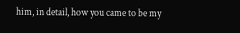him, in detail, how you came to be my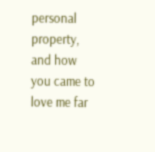personal property, and how you came to love me far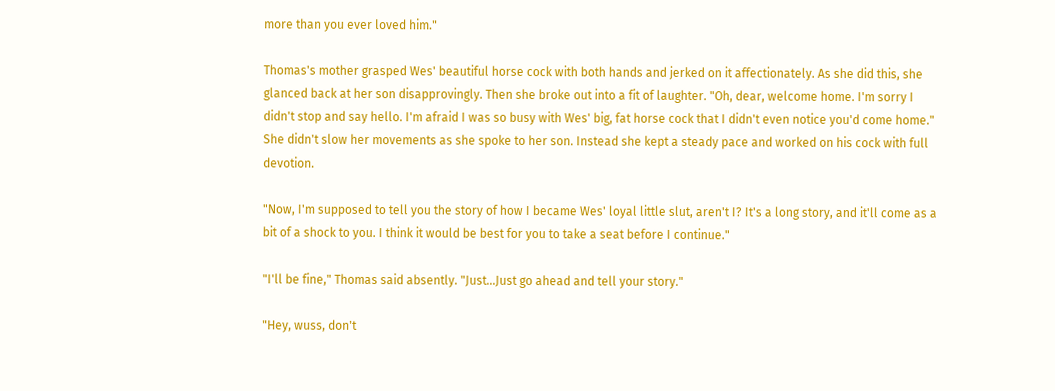more than you ever loved him."

Thomas's mother grasped Wes' beautiful horse cock with both hands and jerked on it affectionately. As she did this, she glanced back at her son disapprovingly. Then she broke out into a fit of laughter. "Oh, dear, welcome home. I'm sorry I didn't stop and say hello. I'm afraid I was so busy with Wes' big, fat horse cock that I didn't even notice you'd come home." She didn't slow her movements as she spoke to her son. Instead she kept a steady pace and worked on his cock with full devotion.

"Now, I'm supposed to tell you the story of how I became Wes' loyal little slut, aren't I? It's a long story, and it'll come as a bit of a shock to you. I think it would be best for you to take a seat before I continue."

"I'll be fine," Thomas said absently. "Just...Just go ahead and tell your story."

"Hey, wuss, don't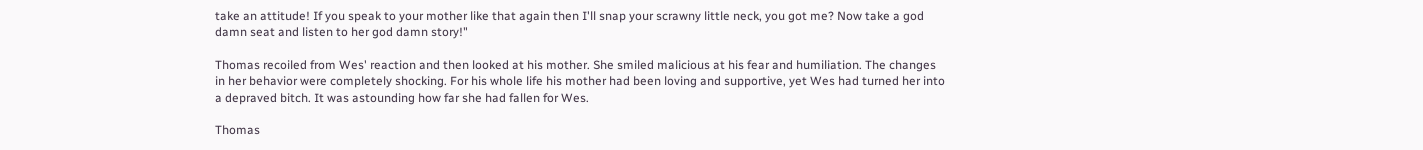take an attitude! If you speak to your mother like that again then I'll snap your scrawny little neck, you got me? Now take a god damn seat and listen to her god damn story!"

Thomas recoiled from Wes' reaction and then looked at his mother. She smiled malicious at his fear and humiliation. The changes in her behavior were completely shocking. For his whole life his mother had been loving and supportive, yet Wes had turned her into a depraved bitch. It was astounding how far she had fallen for Wes.

Thomas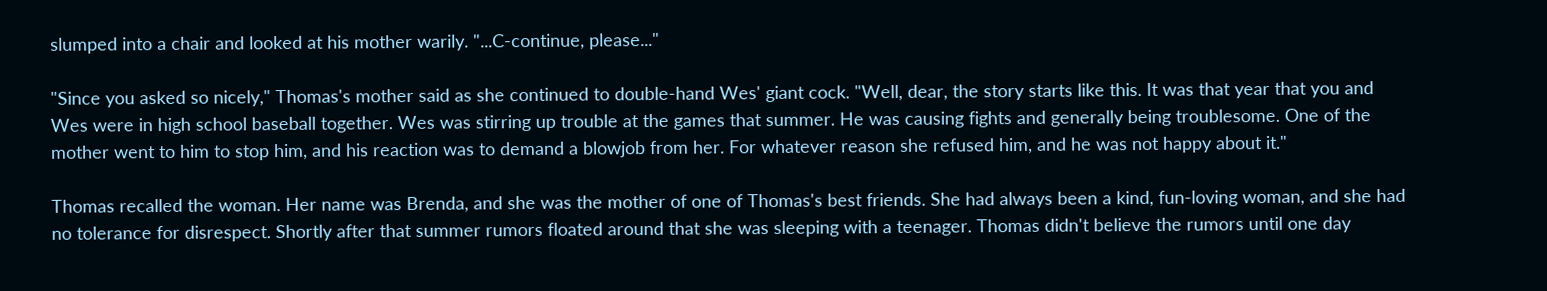slumped into a chair and looked at his mother warily. "...C-continue, please..."

"Since you asked so nicely," Thomas's mother said as she continued to double-hand Wes' giant cock. "Well, dear, the story starts like this. It was that year that you and Wes were in high school baseball together. Wes was stirring up trouble at the games that summer. He was causing fights and generally being troublesome. One of the mother went to him to stop him, and his reaction was to demand a blowjob from her. For whatever reason she refused him, and he was not happy about it."

Thomas recalled the woman. Her name was Brenda, and she was the mother of one of Thomas's best friends. She had always been a kind, fun-loving woman, and she had no tolerance for disrespect. Shortly after that summer rumors floated around that she was sleeping with a teenager. Thomas didn't believe the rumors until one day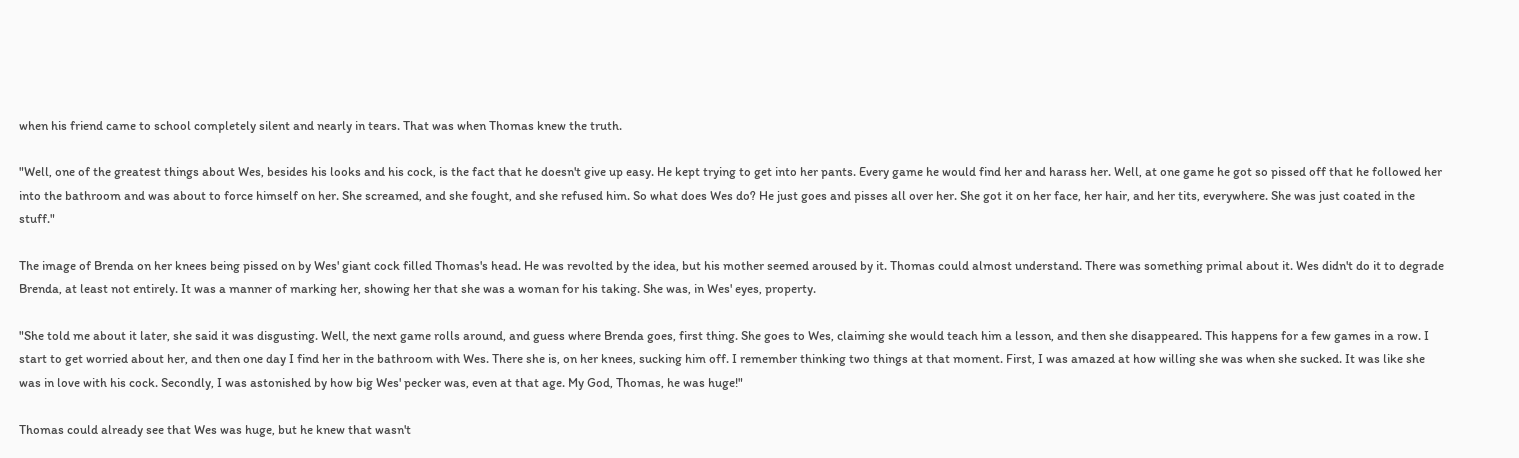when his friend came to school completely silent and nearly in tears. That was when Thomas knew the truth.

"Well, one of the greatest things about Wes, besides his looks and his cock, is the fact that he doesn't give up easy. He kept trying to get into her pants. Every game he would find her and harass her. Well, at one game he got so pissed off that he followed her into the bathroom and was about to force himself on her. She screamed, and she fought, and she refused him. So what does Wes do? He just goes and pisses all over her. She got it on her face, her hair, and her tits, everywhere. She was just coated in the stuff."

The image of Brenda on her knees being pissed on by Wes' giant cock filled Thomas's head. He was revolted by the idea, but his mother seemed aroused by it. Thomas could almost understand. There was something primal about it. Wes didn't do it to degrade Brenda, at least not entirely. It was a manner of marking her, showing her that she was a woman for his taking. She was, in Wes' eyes, property.

"She told me about it later, she said it was disgusting. Well, the next game rolls around, and guess where Brenda goes, first thing. She goes to Wes, claiming she would teach him a lesson, and then she disappeared. This happens for a few games in a row. I start to get worried about her, and then one day I find her in the bathroom with Wes. There she is, on her knees, sucking him off. I remember thinking two things at that moment. First, I was amazed at how willing she was when she sucked. It was like she was in love with his cock. Secondly, I was astonished by how big Wes' pecker was, even at that age. My God, Thomas, he was huge!"

Thomas could already see that Wes was huge, but he knew that wasn't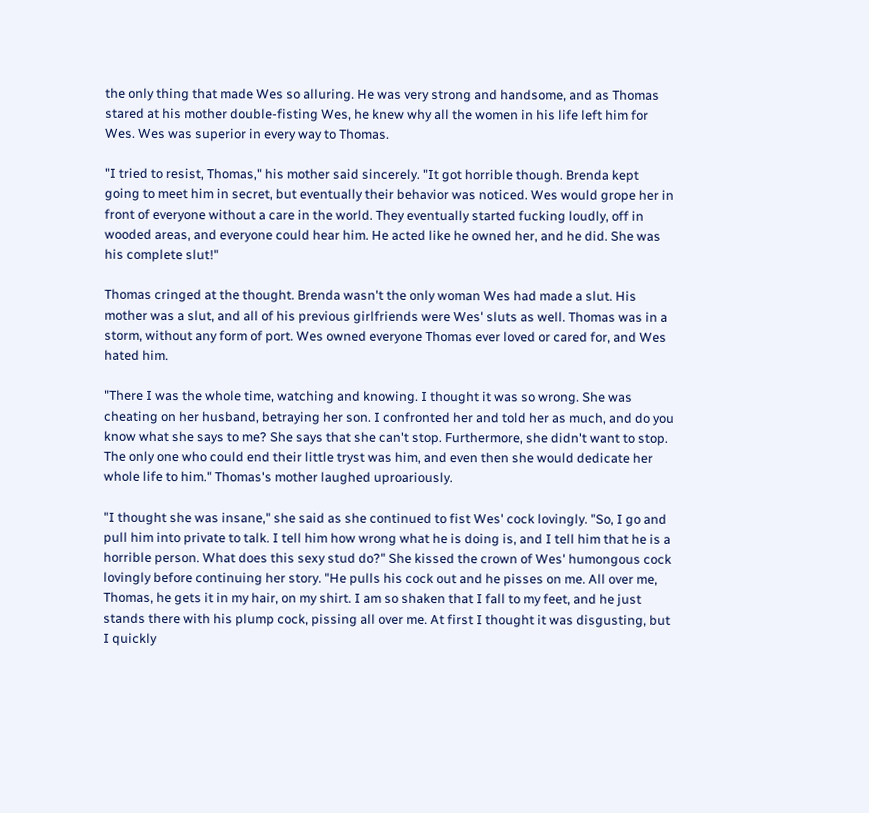the only thing that made Wes so alluring. He was very strong and handsome, and as Thomas stared at his mother double-fisting Wes, he knew why all the women in his life left him for Wes. Wes was superior in every way to Thomas.

"I tried to resist, Thomas," his mother said sincerely. "It got horrible though. Brenda kept going to meet him in secret, but eventually their behavior was noticed. Wes would grope her in front of everyone without a care in the world. They eventually started fucking loudly, off in wooded areas, and everyone could hear him. He acted like he owned her, and he did. She was his complete slut!"

Thomas cringed at the thought. Brenda wasn't the only woman Wes had made a slut. His mother was a slut, and all of his previous girlfriends were Wes' sluts as well. Thomas was in a storm, without any form of port. Wes owned everyone Thomas ever loved or cared for, and Wes hated him.

"There I was the whole time, watching and knowing. I thought it was so wrong. She was cheating on her husband, betraying her son. I confronted her and told her as much, and do you know what she says to me? She says that she can't stop. Furthermore, she didn't want to stop. The only one who could end their little tryst was him, and even then she would dedicate her whole life to him." Thomas's mother laughed uproariously.

"I thought she was insane," she said as she continued to fist Wes' cock lovingly. "So, I go and pull him into private to talk. I tell him how wrong what he is doing is, and I tell him that he is a horrible person. What does this sexy stud do?" She kissed the crown of Wes' humongous cock lovingly before continuing her story. "He pulls his cock out and he pisses on me. All over me, Thomas, he gets it in my hair, on my shirt. I am so shaken that I fall to my feet, and he just stands there with his plump cock, pissing all over me. At first I thought it was disgusting, but I quickly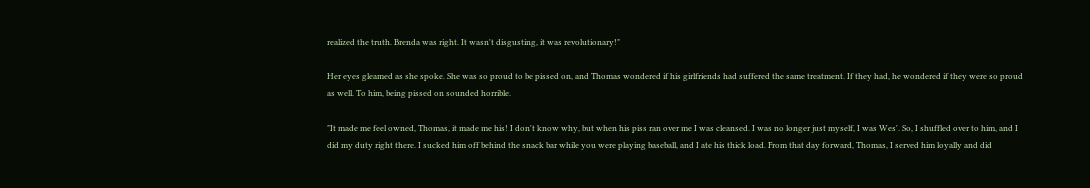realized the truth. Brenda was right. It wasn't disgusting, it was revolutionary!"

Her eyes gleamed as she spoke. She was so proud to be pissed on, and Thomas wondered if his girlfriends had suffered the same treatment. If they had, he wondered if they were so proud as well. To him, being pissed on sounded horrible.

"It made me feel owned, Thomas, it made me his! I don't know why, but when his piss ran over me I was cleansed. I was no longer just myself, I was Wes'. So, I shuffled over to him, and I did my duty right there. I sucked him off behind the snack bar while you were playing baseball, and I ate his thick load. From that day forward, Thomas, I served him loyally and did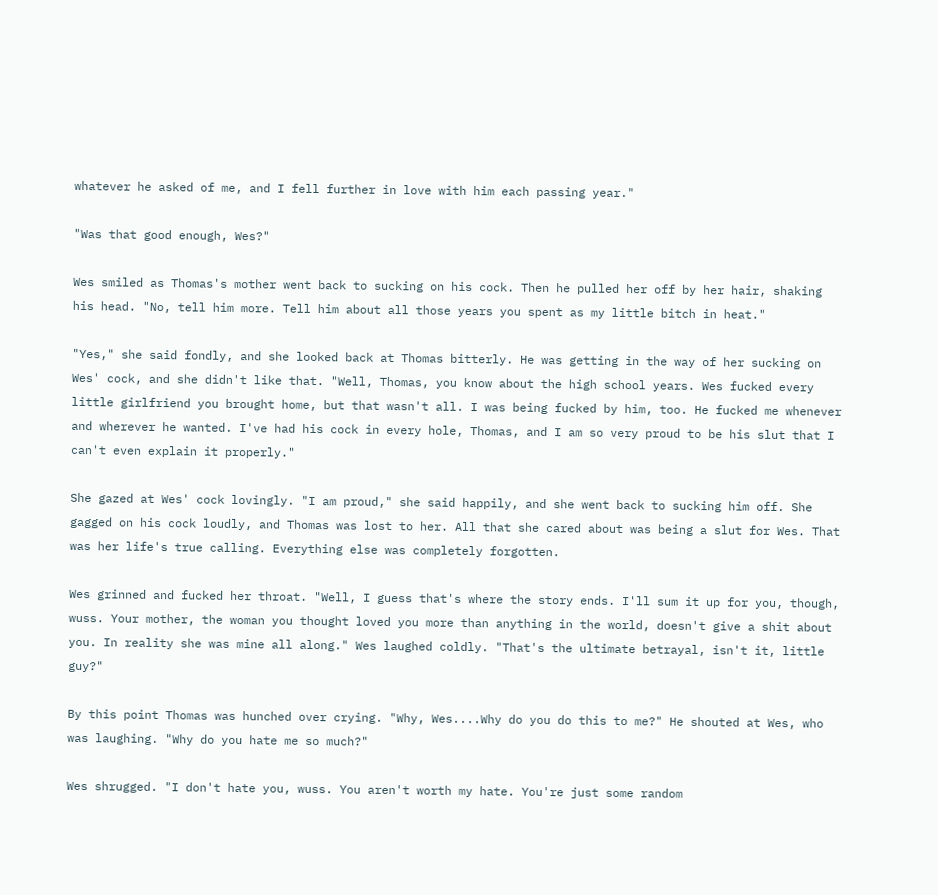whatever he asked of me, and I fell further in love with him each passing year."

"Was that good enough, Wes?"

Wes smiled as Thomas's mother went back to sucking on his cock. Then he pulled her off by her hair, shaking his head. "No, tell him more. Tell him about all those years you spent as my little bitch in heat."

"Yes," she said fondly, and she looked back at Thomas bitterly. He was getting in the way of her sucking on Wes' cock, and she didn't like that. "Well, Thomas, you know about the high school years. Wes fucked every little girlfriend you brought home, but that wasn't all. I was being fucked by him, too. He fucked me whenever and wherever he wanted. I've had his cock in every hole, Thomas, and I am so very proud to be his slut that I can't even explain it properly."

She gazed at Wes' cock lovingly. "I am proud," she said happily, and she went back to sucking him off. She gagged on his cock loudly, and Thomas was lost to her. All that she cared about was being a slut for Wes. That was her life's true calling. Everything else was completely forgotten.

Wes grinned and fucked her throat. "Well, I guess that's where the story ends. I'll sum it up for you, though, wuss. Your mother, the woman you thought loved you more than anything in the world, doesn't give a shit about you. In reality she was mine all along." Wes laughed coldly. "That's the ultimate betrayal, isn't it, little guy?"

By this point Thomas was hunched over crying. "Why, Wes....Why do you do this to me?" He shouted at Wes, who was laughing. "Why do you hate me so much?"

Wes shrugged. "I don't hate you, wuss. You aren't worth my hate. You're just some random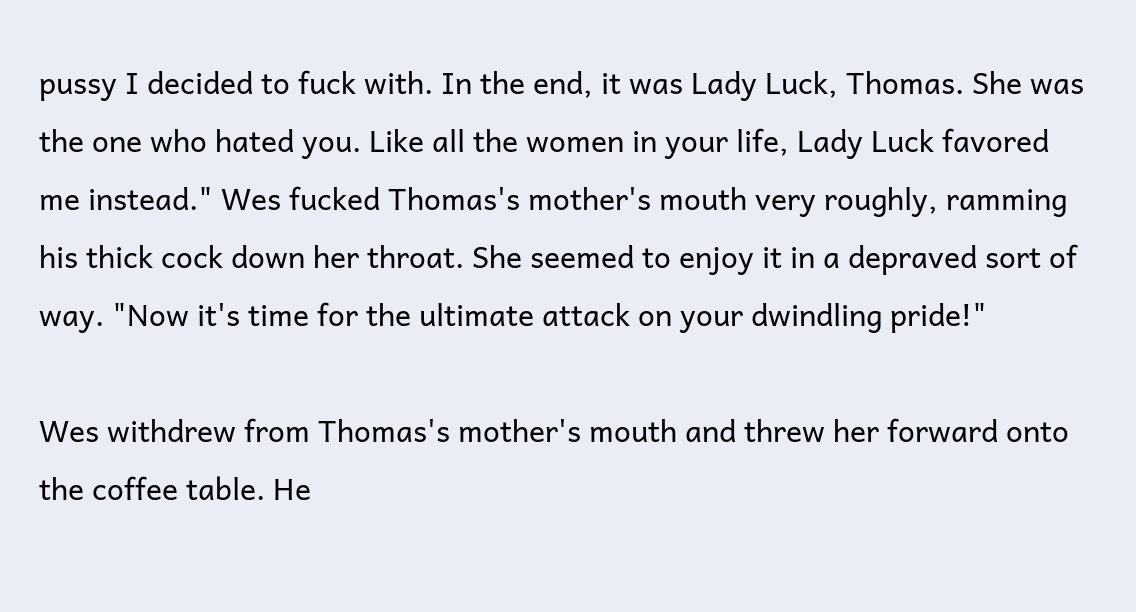pussy I decided to fuck with. In the end, it was Lady Luck, Thomas. She was the one who hated you. Like all the women in your life, Lady Luck favored me instead." Wes fucked Thomas's mother's mouth very roughly, ramming his thick cock down her throat. She seemed to enjoy it in a depraved sort of way. "Now it's time for the ultimate attack on your dwindling pride!"

Wes withdrew from Thomas's mother's mouth and threw her forward onto the coffee table. He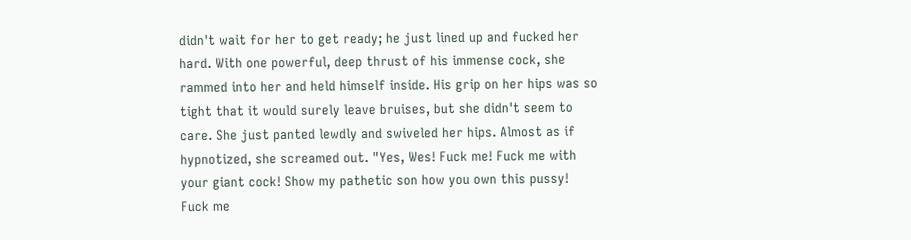didn't wait for her to get ready; he just lined up and fucked her hard. With one powerful, deep thrust of his immense cock, she rammed into her and held himself inside. His grip on her hips was so tight that it would surely leave bruises, but she didn't seem to care. She just panted lewdly and swiveled her hips. Almost as if hypnotized, she screamed out. "Yes, Wes! Fuck me! Fuck me with your giant cock! Show my pathetic son how you own this pussy! Fuck me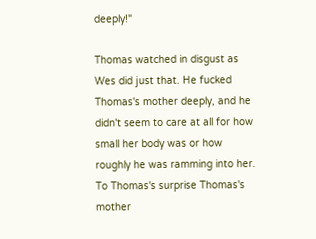deeply!"

Thomas watched in disgust as Wes did just that. He fucked Thomas's mother deeply, and he didn't seem to care at all for how small her body was or how roughly he was ramming into her. To Thomas's surprise Thomas's mother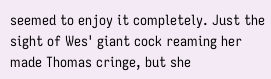seemed to enjoy it completely. Just the sight of Wes' giant cock reaming her made Thomas cringe, but she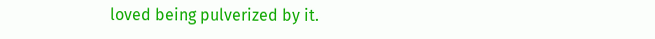loved being pulverized by it.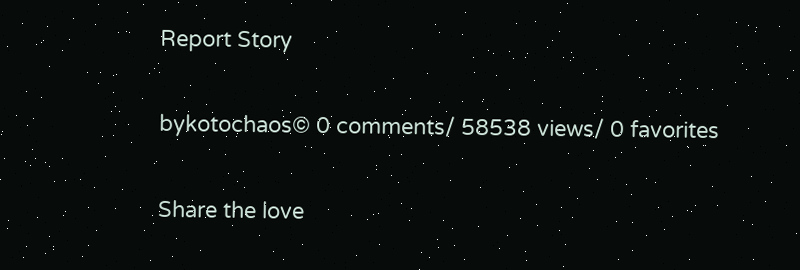Report Story

bykotochaos© 0 comments/ 58538 views/ 0 favorites

Share the love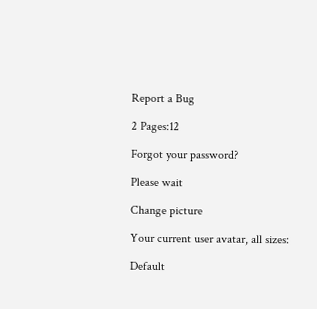Report a Bug

2 Pages:12

Forgot your password?

Please wait

Change picture

Your current user avatar, all sizes:

Default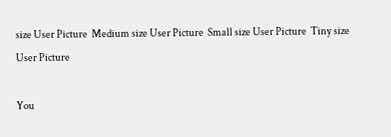size User Picture  Medium size User Picture  Small size User Picture  Tiny size User Picture

You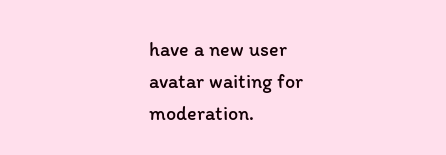have a new user avatar waiting for moderation.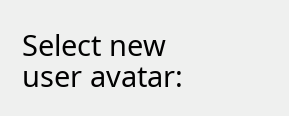Select new user avatar: